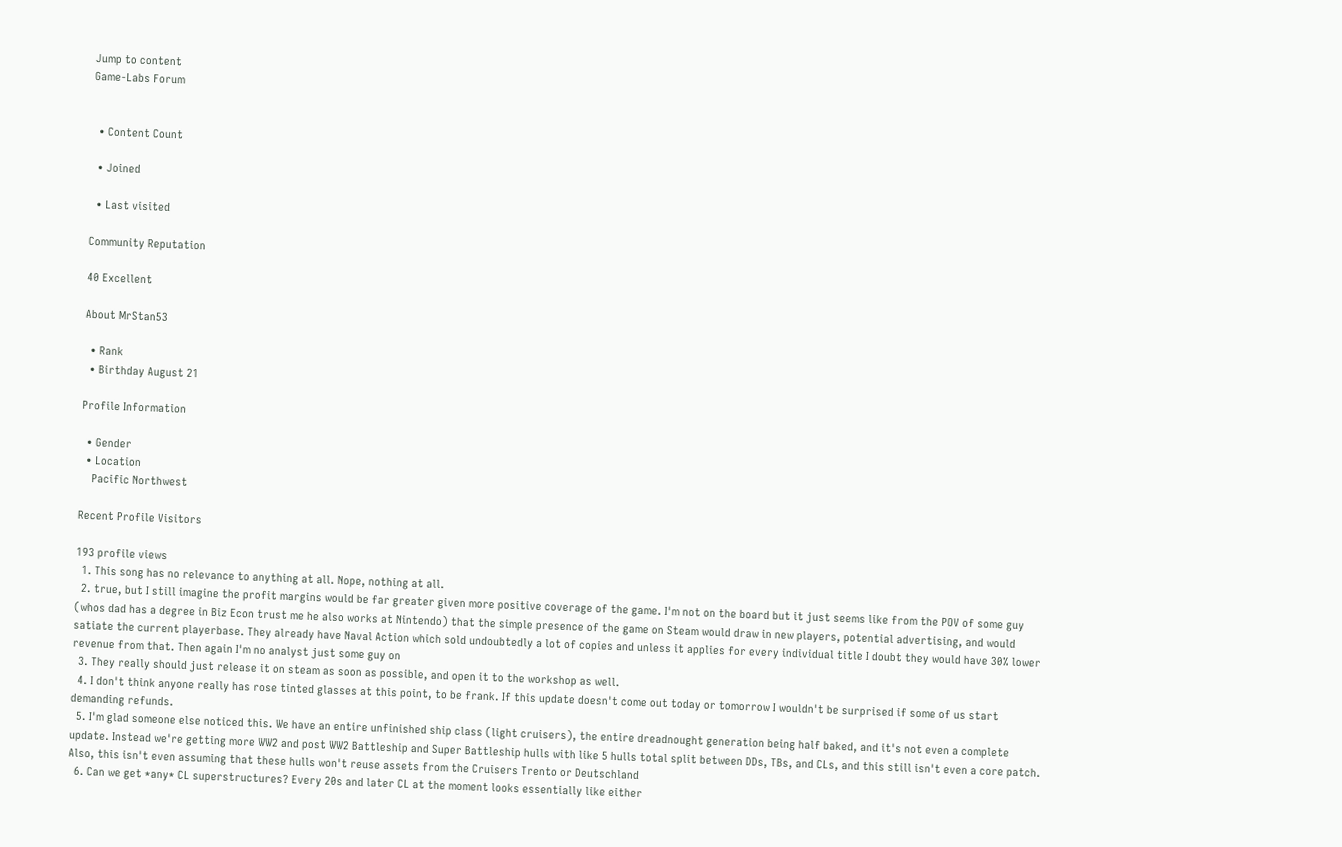Jump to content
Game-Labs Forum


  • Content Count

  • Joined

  • Last visited

Community Reputation

40 Excellent

About MrStan53

  • Rank
  • Birthday August 21

Profile Information

  • Gender
  • Location
    Pacific Northwest

Recent Profile Visitors

193 profile views
  1. This song has no relevance to anything at all. Nope, nothing at all.
  2. true, but I still imagine the profit margins would be far greater given more positive coverage of the game. I'm not on the board but it just seems like from the POV of some guy (whos dad has a degree in Biz Econ trust me he also works at Nintendo) that the simple presence of the game on Steam would draw in new players, potential advertising, and would satiate the current playerbase. They already have Naval Action which sold undoubtedly a lot of copies and unless it applies for every individual title I doubt they would have 30% lower revenue from that. Then again I'm no analyst just some guy on
  3. They really should just release it on steam as soon as possible, and open it to the workshop as well.
  4. I don't think anyone really has rose tinted glasses at this point, to be frank. If this update doesn't come out today or tomorrow I wouldn't be surprised if some of us start demanding refunds.
  5. I'm glad someone else noticed this. We have an entire unfinished ship class (light cruisers), the entire dreadnought generation being half baked, and it's not even a complete update. Instead we're getting more WW2 and post WW2 Battleship and Super Battleship hulls with like 5 hulls total split between DDs, TBs, and CLs, and this still isn't even a core patch. Also, this isn't even assuming that these hulls won't reuse assets from the Cruisers Trento or Deutschland
  6. Can we get *any* CL superstructures? Every 20s and later CL at the moment looks essentially like either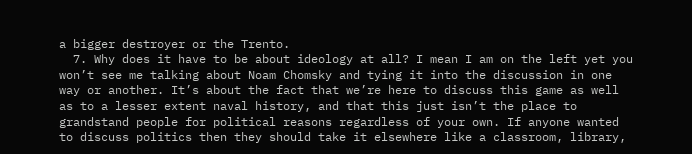a bigger destroyer or the Trento.
  7. Why does it have to be about ideology at all? I mean I am on the left yet you won’t see me talking about Noam Chomsky and tying it into the discussion in one way or another. It’s about the fact that we’re here to discuss this game as well as to a lesser extent naval history, and that this just isn’t the place to grandstand people for political reasons regardless of your own. If anyone wanted to discuss politics then they should take it elsewhere like a classroom, library,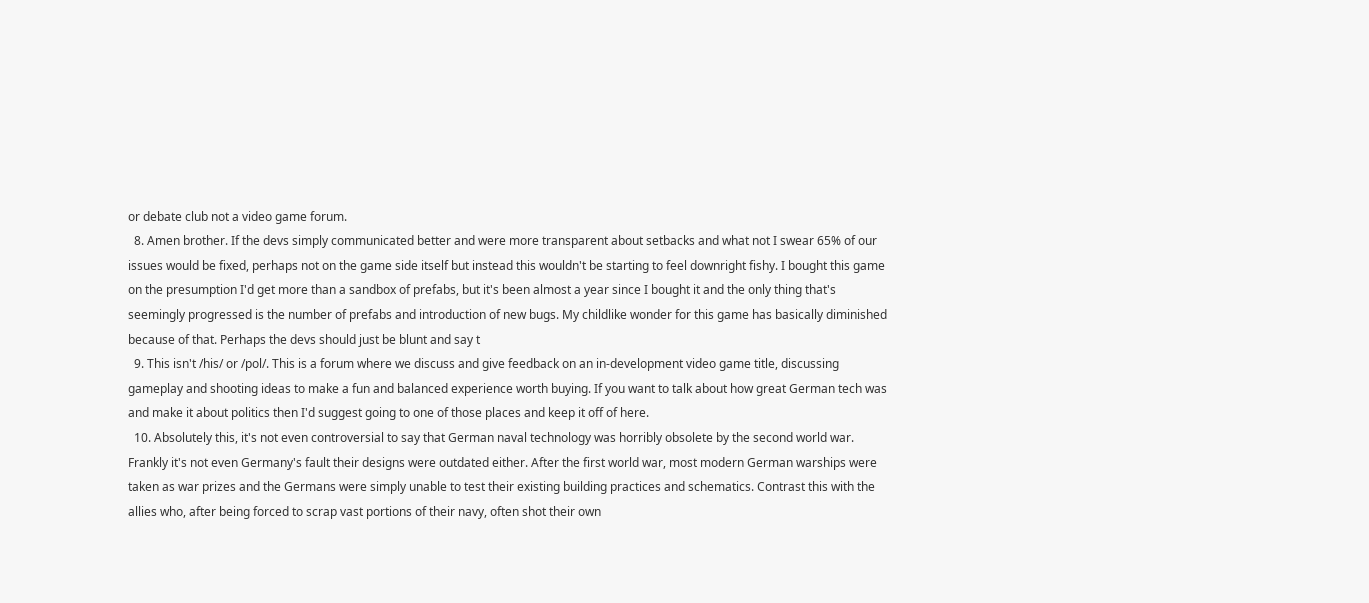or debate club not a video game forum.
  8. Amen brother. If the devs simply communicated better and were more transparent about setbacks and what not I swear 65% of our issues would be fixed, perhaps not on the game side itself but instead this wouldn't be starting to feel downright fishy. I bought this game on the presumption I'd get more than a sandbox of prefabs, but it's been almost a year since I bought it and the only thing that's seemingly progressed is the number of prefabs and introduction of new bugs. My childlike wonder for this game has basically diminished because of that. Perhaps the devs should just be blunt and say t
  9. This isn't /his/ or /pol/. This is a forum where we discuss and give feedback on an in-development video game title, discussing gameplay and shooting ideas to make a fun and balanced experience worth buying. If you want to talk about how great German tech was and make it about politics then I'd suggest going to one of those places and keep it off of here.
  10. Absolutely this, it's not even controversial to say that German naval technology was horribly obsolete by the second world war. Frankly it's not even Germany's fault their designs were outdated either. After the first world war, most modern German warships were taken as war prizes and the Germans were simply unable to test their existing building practices and schematics. Contrast this with the allies who, after being forced to scrap vast portions of their navy, often shot their own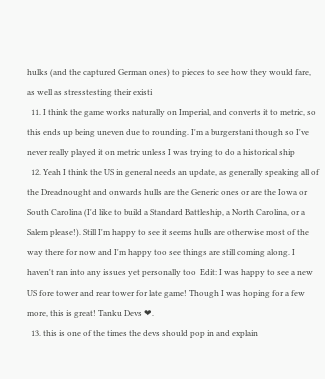hulks (and the captured German ones) to pieces to see how they would fare, as well as stresstesting their existi
  11. I think the game works naturally on Imperial, and converts it to metric, so this ends up being uneven due to rounding. I'm a burgerstani though so I've never really played it on metric unless I was trying to do a historical ship
  12. Yeah I think the US in general needs an update, as generally speaking all of the Dreadnought and onwards hulls are the Generic ones or are the Iowa or South Carolina (I'd like to build a Standard Battleship, a North Carolina, or a Salem please!). Still I'm happy to see it seems hulls are otherwise most of the way there for now and I'm happy too see things are still coming along. I haven't ran into any issues yet personally too  Edit: I was happy to see a new US fore tower and rear tower for late game! Though I was hoping for a few more, this is great! Tanku Devs ❤.
  13. this is one of the times the devs should pop in and explain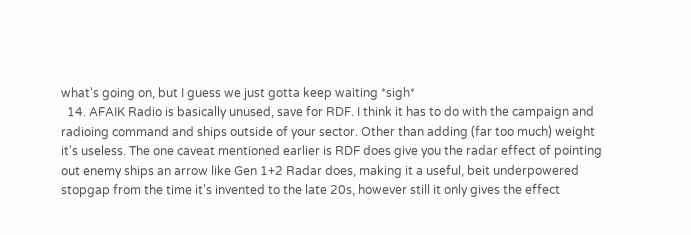what's going on, but I guess we just gotta keep waiting *sigh*
  14. AFAIK Radio is basically unused, save for RDF. I think it has to do with the campaign and radioing command and ships outside of your sector. Other than adding (far too much) weight it's useless. The one caveat mentioned earlier is RDF does give you the radar effect of pointing out enemy ships an arrow like Gen 1+2 Radar does, making it a useful, beit underpowered stopgap from the time it's invented to the late 20s, however still it only gives the effect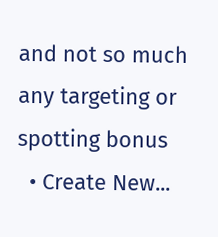and not so much any targeting or spotting bonus
  • Create New...